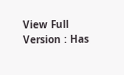View Full Version : Has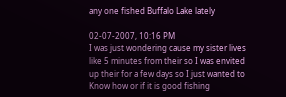any one fished Buffalo Lake lately

02-07-2007, 10:16 PM
I was just wondering cause my sister lives like 5 minutes from their so I was envited up their for a few days so I just wanted to Know how or if it is good fishing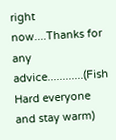right now....Thanks for any advice............(Fish Hard everyone and stay warm)